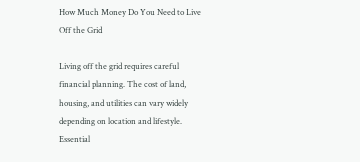How Much Money Do You Need to Live Off the Grid

Living off the grid requires careful financial planning. The cost of land, housing, and utilities can vary widely depending on location and lifestyle. Essential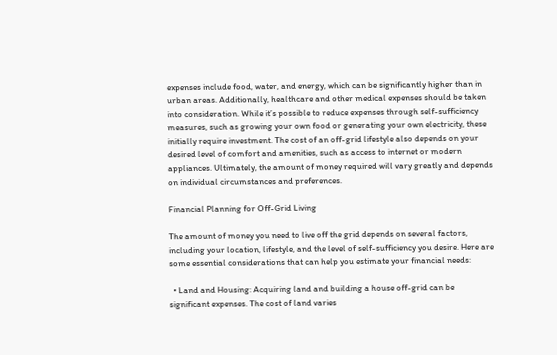expenses include food, water, and energy, which can be significantly higher than in urban areas. Additionally, healthcare and other medical expenses should be taken into consideration. While it’s possible to reduce expenses through self-sufficiency measures, such as growing your own food or generating your own electricity, these initially require investment. The cost of an off-grid lifestyle also depends on your desired level of comfort and amenities, such as access to internet or modern appliances. Ultimately, the amount of money required will vary greatly and depends on individual circumstances and preferences.

Financial Planning for Off-Grid Living

The amount of money you need to live off the grid depends on several factors, including your location, lifestyle, and the level of self-sufficiency you desire. Here are some essential considerations that can help you estimate your financial needs:

  • Land and Housing: Acquiring land and building a house off-grid can be significant expenses. The cost of land varies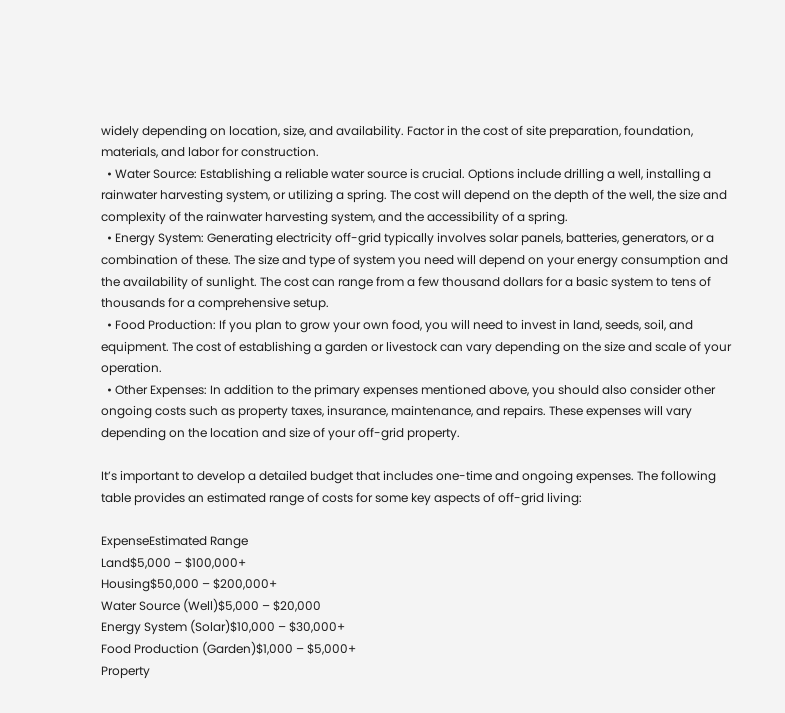widely depending on location, size, and availability. Factor in the cost of site preparation, foundation, materials, and labor for construction.
  • Water Source: Establishing a reliable water source is crucial. Options include drilling a well, installing a rainwater harvesting system, or utilizing a spring. The cost will depend on the depth of the well, the size and complexity of the rainwater harvesting system, and the accessibility of a spring.
  • Energy System: Generating electricity off-grid typically involves solar panels, batteries, generators, or a combination of these. The size and type of system you need will depend on your energy consumption and the availability of sunlight. The cost can range from a few thousand dollars for a basic system to tens of thousands for a comprehensive setup.
  • Food Production: If you plan to grow your own food, you will need to invest in land, seeds, soil, and equipment. The cost of establishing a garden or livestock can vary depending on the size and scale of your operation.
  • Other Expenses: In addition to the primary expenses mentioned above, you should also consider other ongoing costs such as property taxes, insurance, maintenance, and repairs. These expenses will vary depending on the location and size of your off-grid property.

It’s important to develop a detailed budget that includes one-time and ongoing expenses. The following table provides an estimated range of costs for some key aspects of off-grid living:

ExpenseEstimated Range
Land$5,000 – $100,000+
Housing$50,000 – $200,000+
Water Source (Well)$5,000 – $20,000
Energy System (Solar)$10,000 – $30,000+
Food Production (Garden)$1,000 – $5,000+
Property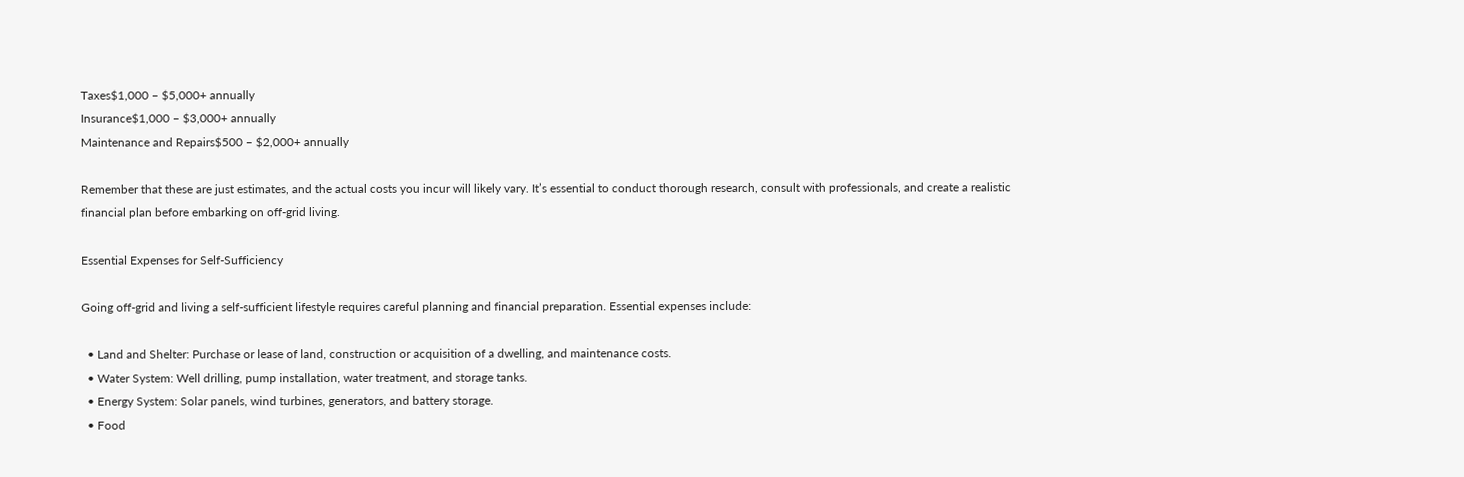Taxes$1,000 – $5,000+ annually
Insurance$1,000 – $3,000+ annually
Maintenance and Repairs$500 – $2,000+ annually

Remember that these are just estimates, and the actual costs you incur will likely vary. It’s essential to conduct thorough research, consult with professionals, and create a realistic financial plan before embarking on off-grid living.

Essential Expenses for Self-Sufficiency

Going off-grid and living a self-sufficient lifestyle requires careful planning and financial preparation. Essential expenses include:

  • Land and Shelter: Purchase or lease of land, construction or acquisition of a dwelling, and maintenance costs.
  • Water System: Well drilling, pump installation, water treatment, and storage tanks.
  • Energy System: Solar panels, wind turbines, generators, and battery storage.
  • Food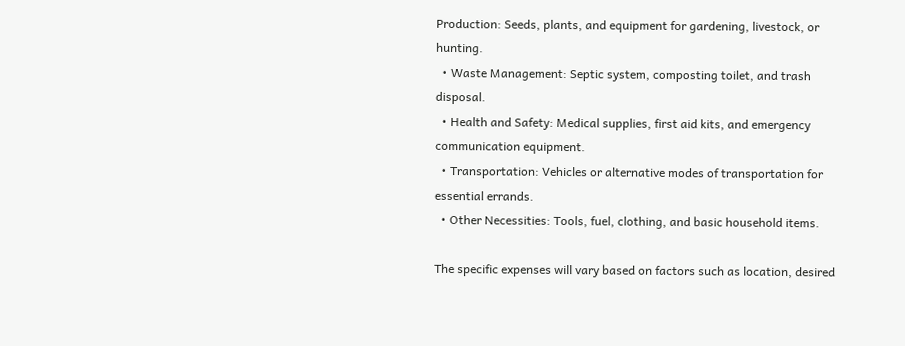Production: Seeds, plants, and equipment for gardening, livestock, or hunting.
  • Waste Management: Septic system, composting toilet, and trash disposal.
  • Health and Safety: Medical supplies, first aid kits, and emergency communication equipment.
  • Transportation: Vehicles or alternative modes of transportation for essential errands.
  • Other Necessities: Tools, fuel, clothing, and basic household items.

The specific expenses will vary based on factors such as location, desired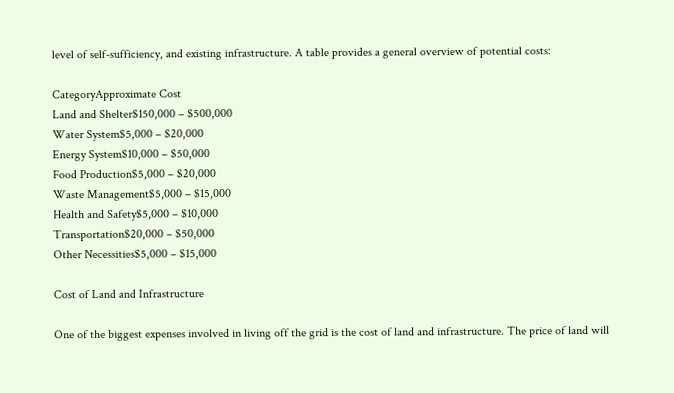level of self-sufficiency, and existing infrastructure. A table provides a general overview of potential costs:

CategoryApproximate Cost
Land and Shelter$150,000 – $500,000
Water System$5,000 – $20,000
Energy System$10,000 – $50,000
Food Production$5,000 – $20,000
Waste Management$5,000 – $15,000
Health and Safety$5,000 – $10,000
Transportation$20,000 – $50,000
Other Necessities$5,000 – $15,000

Cost of Land and Infrastructure

One of the biggest expenses involved in living off the grid is the cost of land and infrastructure. The price of land will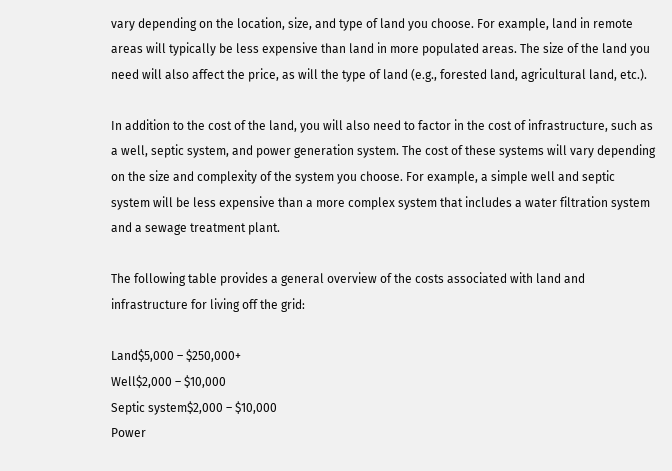vary depending on the location, size, and type of land you choose. For example, land in remote areas will typically be less expensive than land in more populated areas. The size of the land you need will also affect the price, as will the type of land (e.g., forested land, agricultural land, etc.).

In addition to the cost of the land, you will also need to factor in the cost of infrastructure, such as a well, septic system, and power generation system. The cost of these systems will vary depending on the size and complexity of the system you choose. For example, a simple well and septic system will be less expensive than a more complex system that includes a water filtration system and a sewage treatment plant.

The following table provides a general overview of the costs associated with land and infrastructure for living off the grid:

Land$5,000 – $250,000+
Well$2,000 – $10,000
Septic system$2,000 – $10,000
Power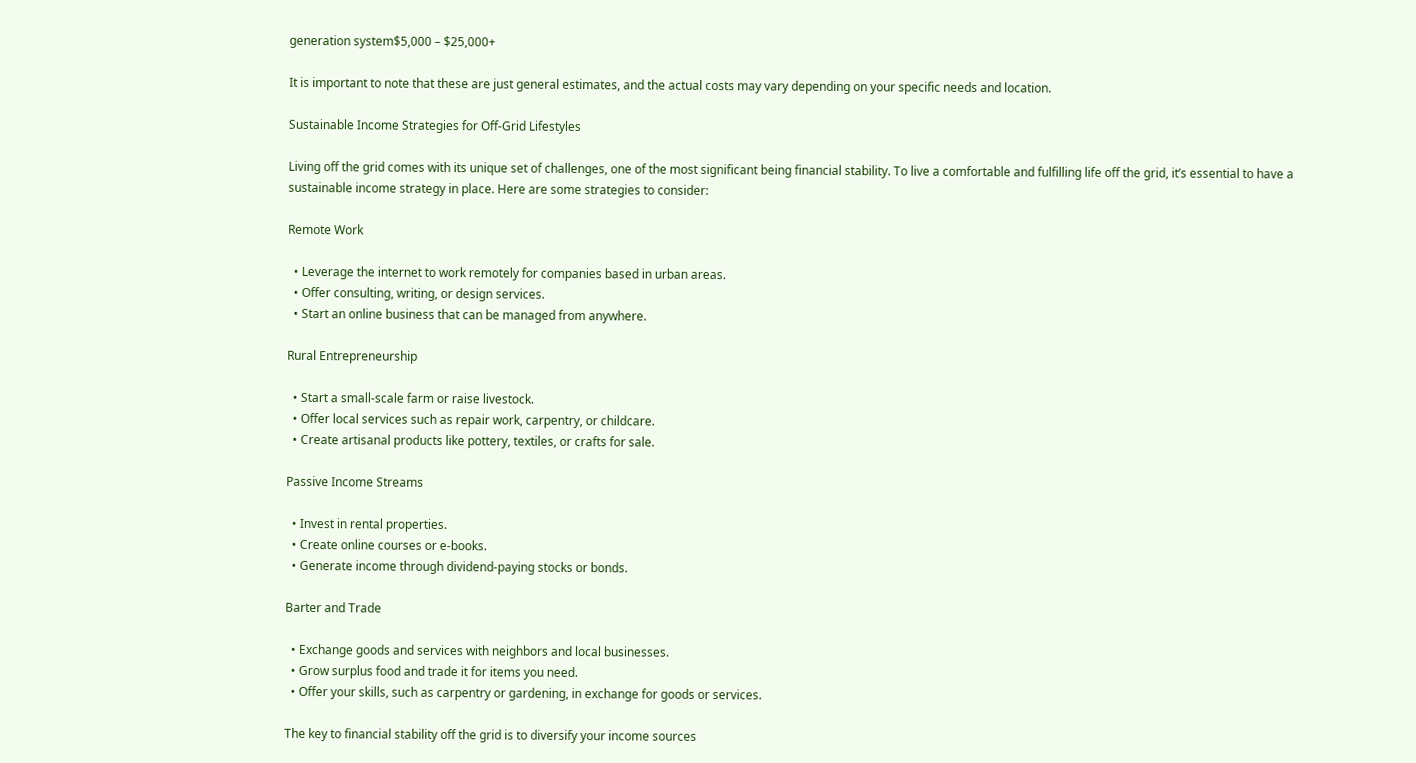generation system$5,000 – $25,000+

It is important to note that these are just general estimates, and the actual costs may vary depending on your specific needs and location.

Sustainable Income Strategies for Off-Grid Lifestyles

Living off the grid comes with its unique set of challenges, one of the most significant being financial stability. To live a comfortable and fulfilling life off the grid, it’s essential to have a sustainable income strategy in place. Here are some strategies to consider:

Remote Work

  • Leverage the internet to work remotely for companies based in urban areas.
  • Offer consulting, writing, or design services.
  • Start an online business that can be managed from anywhere.

Rural Entrepreneurship

  • Start a small-scale farm or raise livestock.
  • Offer local services such as repair work, carpentry, or childcare.
  • Create artisanal products like pottery, textiles, or crafts for sale.

Passive Income Streams

  • Invest in rental properties.
  • Create online courses or e-books.
  • Generate income through dividend-paying stocks or bonds.

Barter and Trade

  • Exchange goods and services with neighbors and local businesses.
  • Grow surplus food and trade it for items you need.
  • Offer your skills, such as carpentry or gardening, in exchange for goods or services.

The key to financial stability off the grid is to diversify your income sources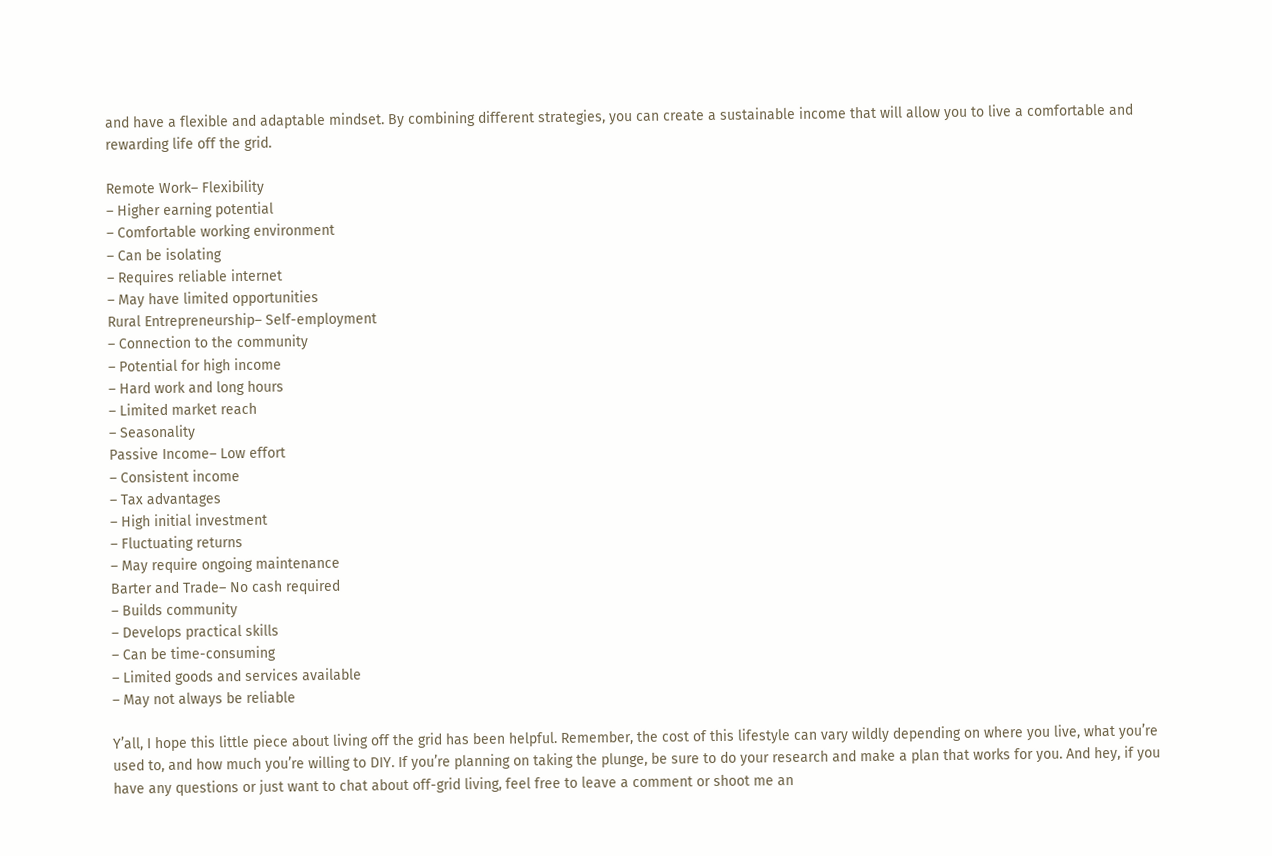and have a flexible and adaptable mindset. By combining different strategies, you can create a sustainable income that will allow you to live a comfortable and rewarding life off the grid.

Remote Work– Flexibility
– Higher earning potential
– Comfortable working environment
– Can be isolating
– Requires reliable internet
– May have limited opportunities
Rural Entrepreneurship– Self-employment
– Connection to the community
– Potential for high income
– Hard work and long hours
– Limited market reach
– Seasonality
Passive Income– Low effort
– Consistent income
– Tax advantages
– High initial investment
– Fluctuating returns
– May require ongoing maintenance
Barter and Trade– No cash required
– Builds community
– Develops practical skills
– Can be time-consuming
– Limited goods and services available
– May not always be reliable

Y’all, I hope this little piece about living off the grid has been helpful. Remember, the cost of this lifestyle can vary wildly depending on where you live, what you’re used to, and how much you’re willing to DIY. If you’re planning on taking the plunge, be sure to do your research and make a plan that works for you. And hey, if you have any questions or just want to chat about off-grid living, feel free to leave a comment or shoot me an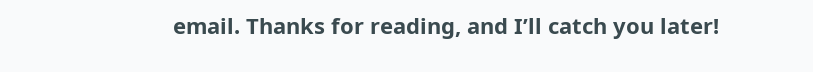email. Thanks for reading, and I’ll catch you later!